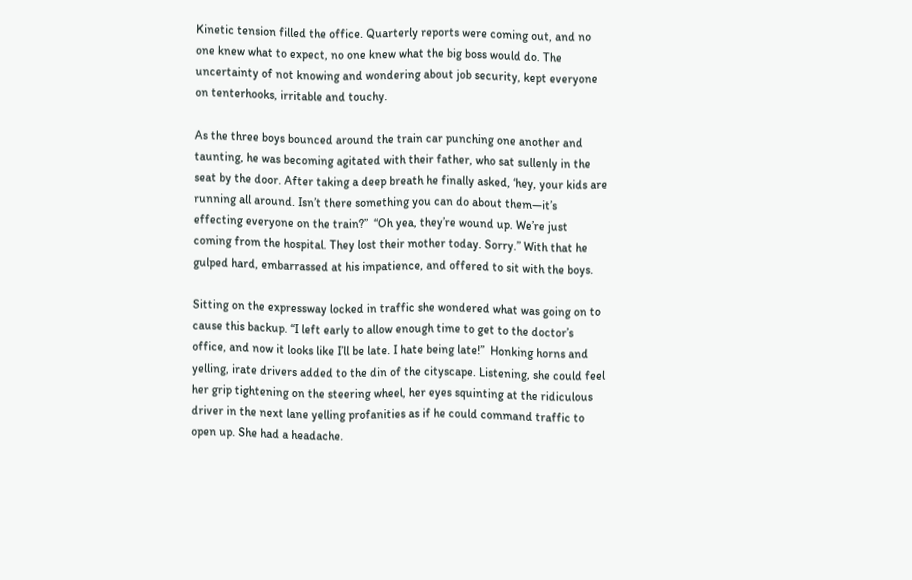Kinetic tension filled the office. Quarterly reports were coming out, and no one knew what to expect, no one knew what the big boss would do. The uncertainty of not knowing and wondering about job security, kept everyone on tenterhooks, irritable and touchy.

As the three boys bounced around the train car punching one another and taunting, he was becoming agitated with their father, who sat sullenly in the seat by the door. After taking a deep breath he finally asked, ‘hey, your kids are running all around. Isn’t there something you can do about them—it’s effecting everyone on the train?”  “Oh yea, they’re wound up. We’re just coming from the hospital. They lost their mother today. Sorry.” With that he gulped hard, embarrassed at his impatience, and offered to sit with the boys.

Sitting on the expressway locked in traffic she wondered what was going on to cause this backup. “I left early to allow enough time to get to the doctor’s office, and now it looks like I’ll be late. I hate being late!”  Honking horns and yelling, irate drivers added to the din of the cityscape. Listening, she could feel her grip tightening on the steering wheel, her eyes squinting at the ridiculous driver in the next lane yelling profanities as if he could command traffic to open up. She had a headache.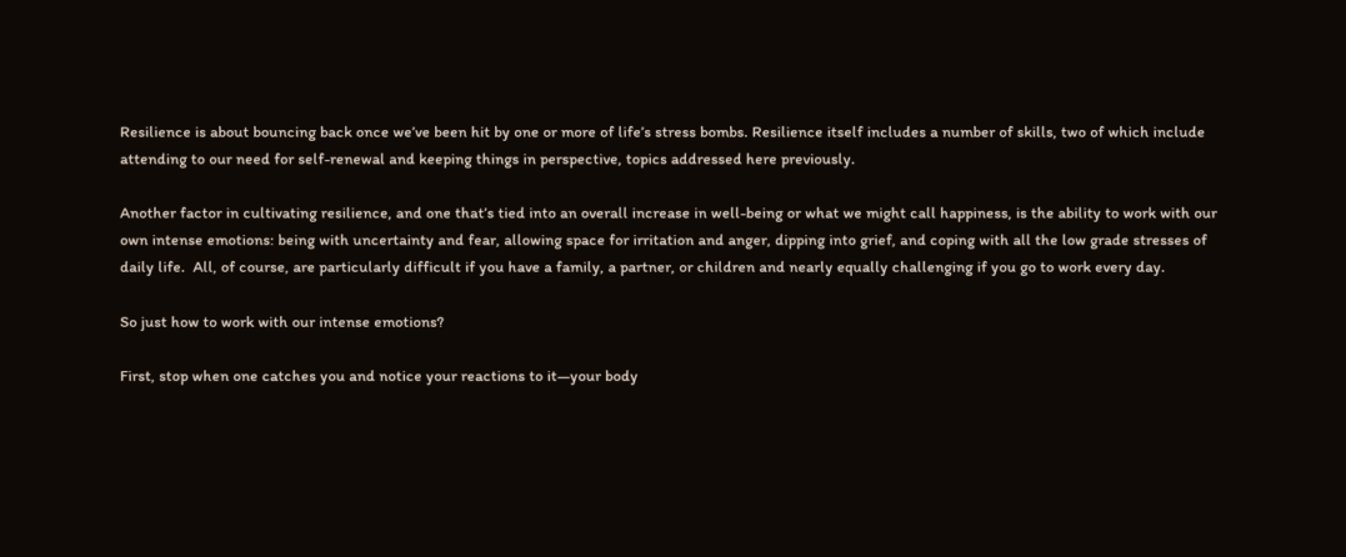Resilience is about bouncing back once we’ve been hit by one or more of life’s stress bombs. Resilience itself includes a number of skills, two of which include attending to our need for self-renewal and keeping things in perspective, topics addressed here previously.

Another factor in cultivating resilience, and one that’s tied into an overall increase in well-being or what we might call happiness, is the ability to work with our own intense emotions: being with uncertainty and fear, allowing space for irritation and anger, dipping into grief, and coping with all the low grade stresses of daily life.  All, of course, are particularly difficult if you have a family, a partner, or children and nearly equally challenging if you go to work every day.

So just how to work with our intense emotions?

First, stop when one catches you and notice your reactions to it—your body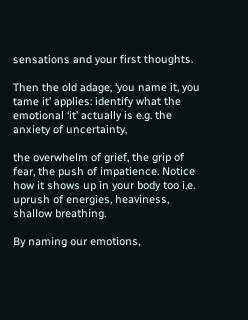sensations and your first thoughts.

Then the old adage, ‘you name it, you tame it’ applies: identify what the emotional ‘it’ actually is e.g. the anxiety of uncertainty,

the overwhelm of grief, the grip of fear, the push of impatience. Notice how it shows up in your body too i.e. uprush of energies, heaviness, shallow breathing.

By naming our emotions,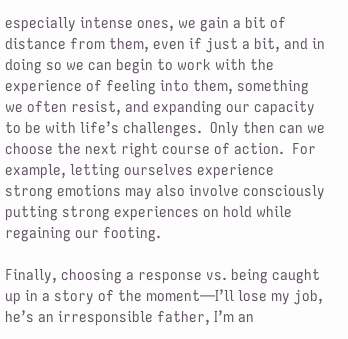especially intense ones, we gain a bit of distance from them, even if just a bit, and in doing so we can begin to work with the experience of feeling into them, something we often resist, and expanding our capacity to be with life’s challenges.  Only then can we choose the next right course of action.  For example, letting ourselves experience strong emotions may also involve consciously putting strong experiences on hold while regaining our footing.

Finally, choosing a response vs. being caught up in a story of the moment—I’ll lose my job, he’s an irresponsible father, I’m an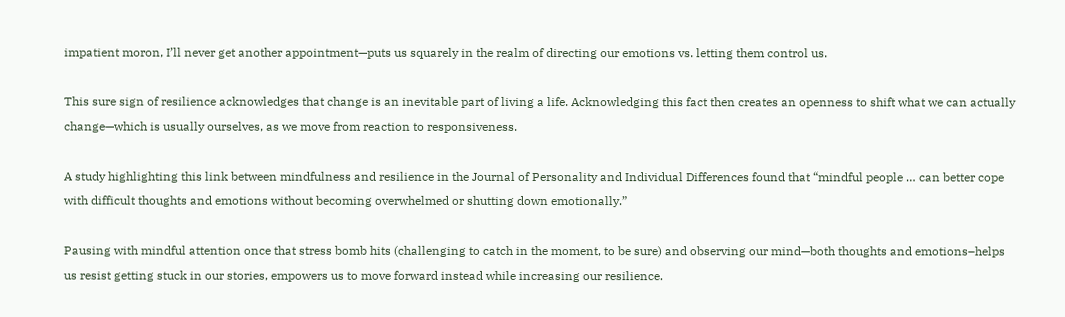impatient moron, I’ll never get another appointment—puts us squarely in the realm of directing our emotions vs. letting them control us.

This sure sign of resilience acknowledges that change is an inevitable part of living a life. Acknowledging this fact then creates an openness to shift what we can actually change—which is usually ourselves, as we move from reaction to responsiveness.

A study highlighting this link between mindfulness and resilience in the Journal of Personality and Individual Differences found that “mindful people … can better cope with difficult thoughts and emotions without becoming overwhelmed or shutting down emotionally.”

Pausing with mindful attention once that stress bomb hits (challenging to catch in the moment, to be sure) and observing our mind—both thoughts and emotions–helps us resist getting stuck in our stories, empowers us to move forward instead while increasing our resilience.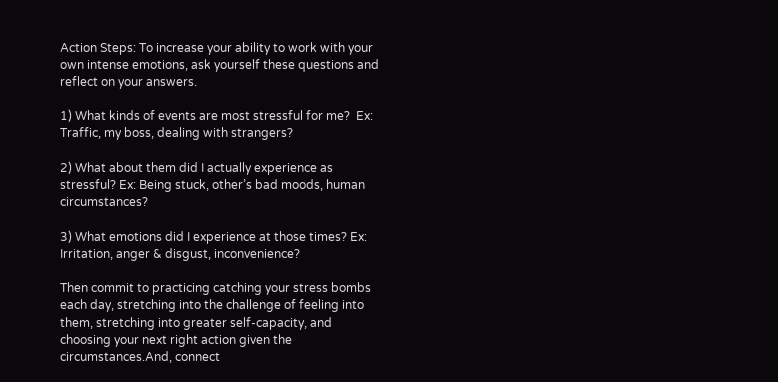Action Steps: To increase your ability to work with your own intense emotions, ask yourself these questions and reflect on your answers.

1) What kinds of events are most stressful for me?  Ex: Traffic, my boss, dealing with strangers?

2) What about them did I actually experience as stressful? Ex: Being stuck, other’s bad moods, human circumstances?

3) What emotions did I experience at those times? Ex: Irritation, anger & disgust, inconvenience?

Then commit to practicing catching your stress bombs each day, stretching into the challenge of feeling into them, stretching into greater self-capacity, and choosing your next right action given the circumstances.And, connect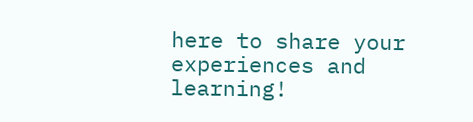here to share your experiences and learning!